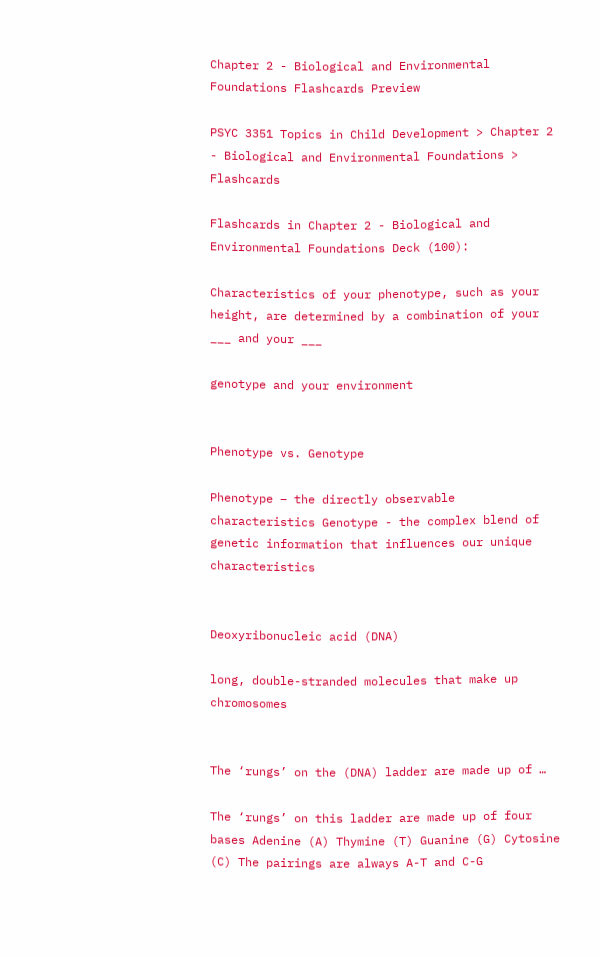Chapter 2 - Biological and Environmental Foundations Flashcards Preview

PSYC 3351 Topics in Child Development > Chapter 2 - Biological and Environmental Foundations > Flashcards

Flashcards in Chapter 2 - Biological and Environmental Foundations Deck (100):

Characteristics of your phenotype, such as your height, are determined by a combination of your ___ and your ___

genotype and your environment


Phenotype vs. Genotype

Phenotype – the directly observable characteristics Genotype - the complex blend of genetic information that influences our unique characteristics


Deoxyribonucleic acid (DNA)

long, double-stranded molecules that make up chromosomes


The ‘rungs’ on the (DNA) ladder are made up of …

The ‘rungs’ on this ladder are made up of four bases Adenine (A) Thymine (T) Guanine (G) Cytosine (C) The pairings are always A-T and C-G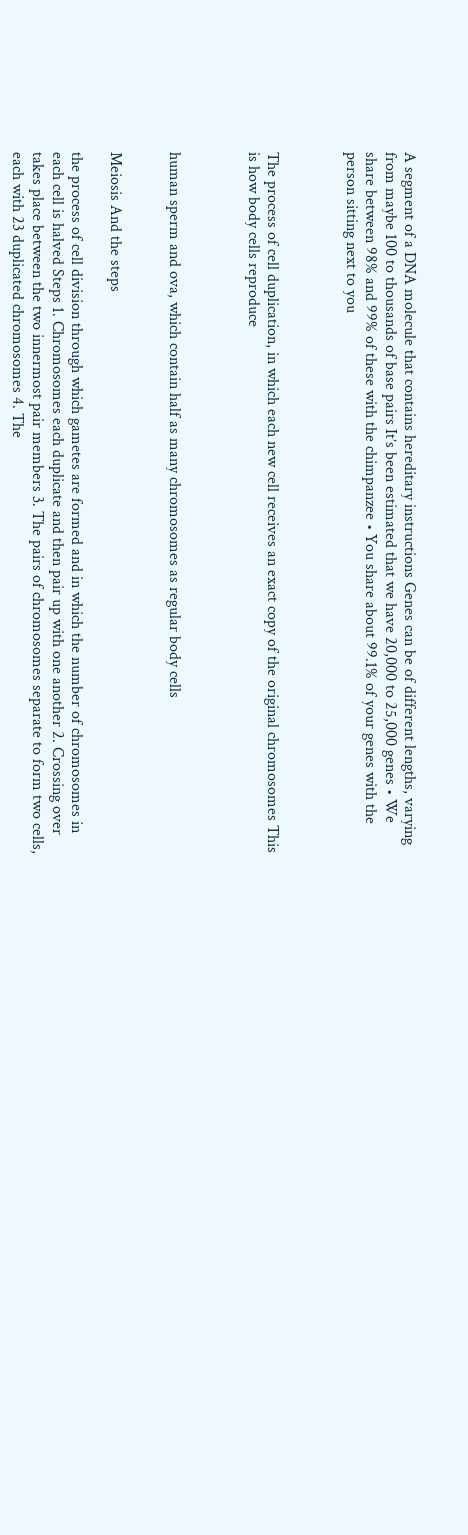A segment of a DNA molecule that contains hereditary instructions Genes can be of different lengths, varying from maybe 100 to thousands of base pairs It’s been estimated that we have 20,000 to 25,000 genes • We share between 98% and 99% of these with the chimpanzee • You share about 99.1% of your genes with the person sitting next to you



The process of cell duplication, in which each new cell receives an exact copy of the original chromosomes This is how body cells reproduce



human sperm and ova, which contain half as many chromosomes as regular body cells


Meiosis And the steps

the process of cell division through which gametes are formed and in which the number of chromosomes in each cell is halved Steps 1. Chromosomes each duplicate and then pair up with one another 2. Crossing over takes place between the two innermost pair members 3. The pairs of chromosomes separate to form two cells, each with 23 duplicated chromosomes 4. The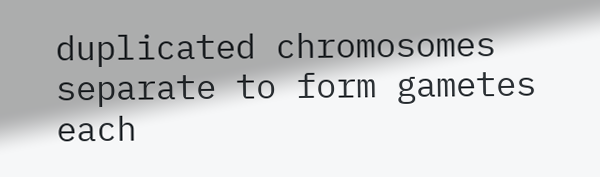duplicated chromosomes separate to form gametes each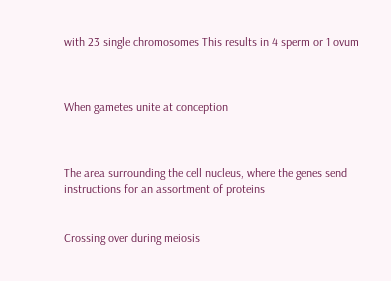with 23 single chromosomes This results in 4 sperm or 1 ovum



When gametes unite at conception



The area surrounding the cell nucleus, where the genes send instructions for an assortment of proteins


Crossing over during meiosis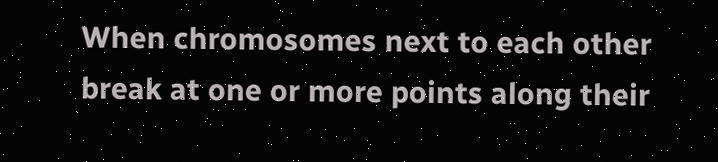When chromosomes next to each other break at one or more points along their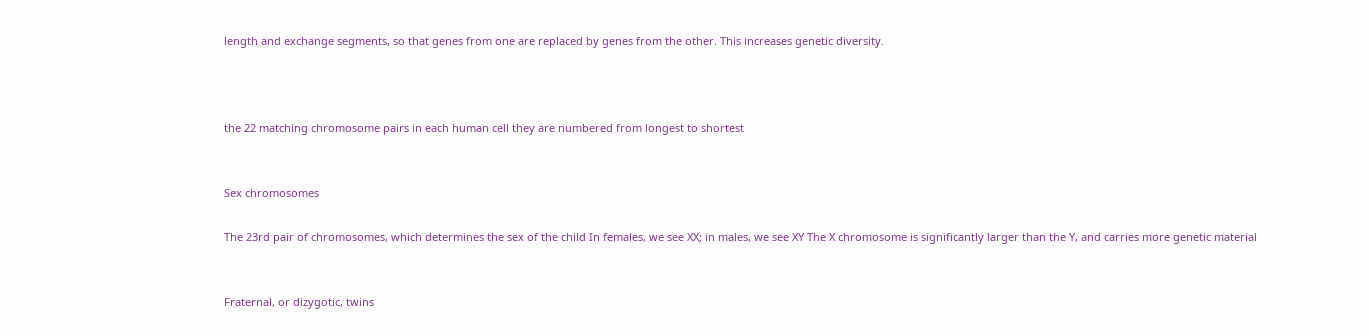length and exchange segments, so that genes from one are replaced by genes from the other. This increases genetic diversity.



the 22 matching chromosome pairs in each human cell they are numbered from longest to shortest


Sex chromosomes

The 23rd pair of chromosomes, which determines the sex of the child In females, we see XX; in males, we see XY The X chromosome is significantly larger than the Y, and carries more genetic material


Fraternal, or dizygotic, twins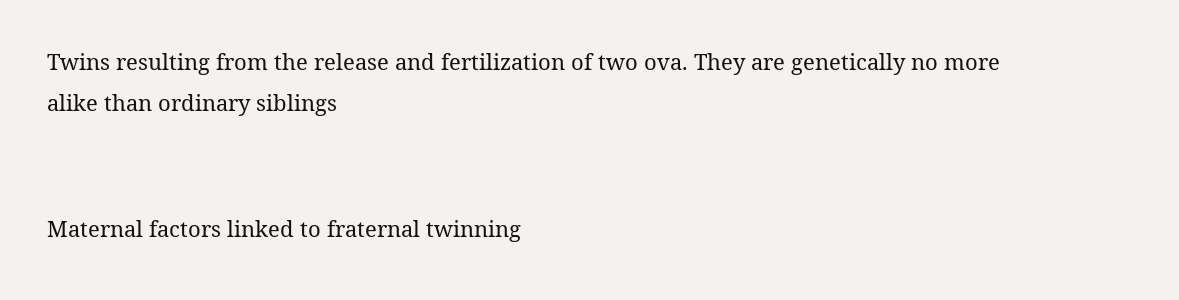Twins resulting from the release and fertilization of two ova. They are genetically no more alike than ordinary siblings


Maternal factors linked to fraternal twinning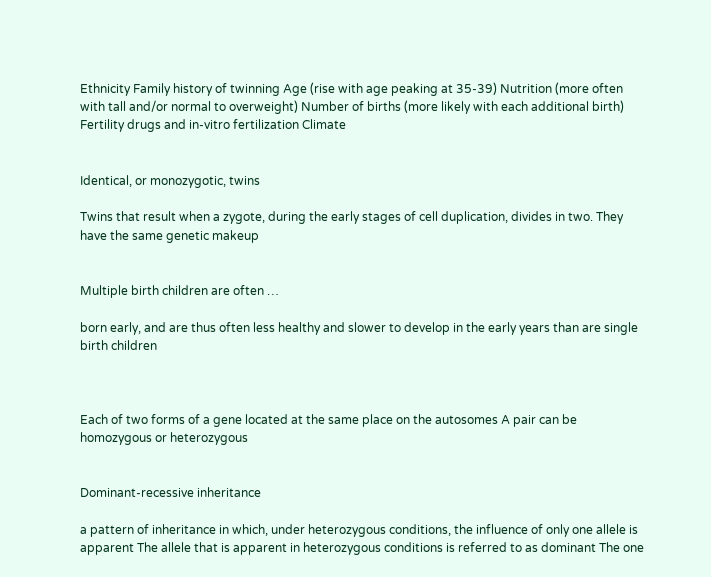Ethnicity Family history of twinning Age (rise with age peaking at 35-39) Nutrition (more often with tall and/or normal to overweight) Number of births (more likely with each additional birth) Fertility drugs and in-vitro fertilization Climate


Identical, or monozygotic, twins

Twins that result when a zygote, during the early stages of cell duplication, divides in two. They have the same genetic makeup


Multiple birth children are often …

born early, and are thus often less healthy and slower to develop in the early years than are single birth children



Each of two forms of a gene located at the same place on the autosomes A pair can be homozygous or heterozygous


Dominant-recessive inheritance

a pattern of inheritance in which, under heterozygous conditions, the influence of only one allele is apparent The allele that is apparent in heterozygous conditions is referred to as dominant The one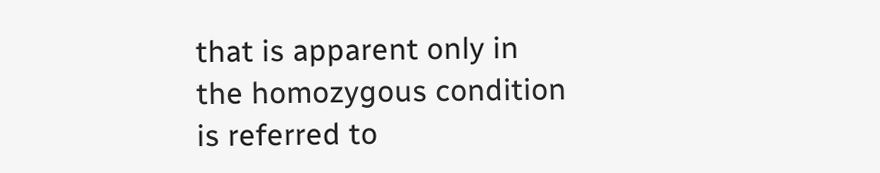that is apparent only in the homozygous condition is referred to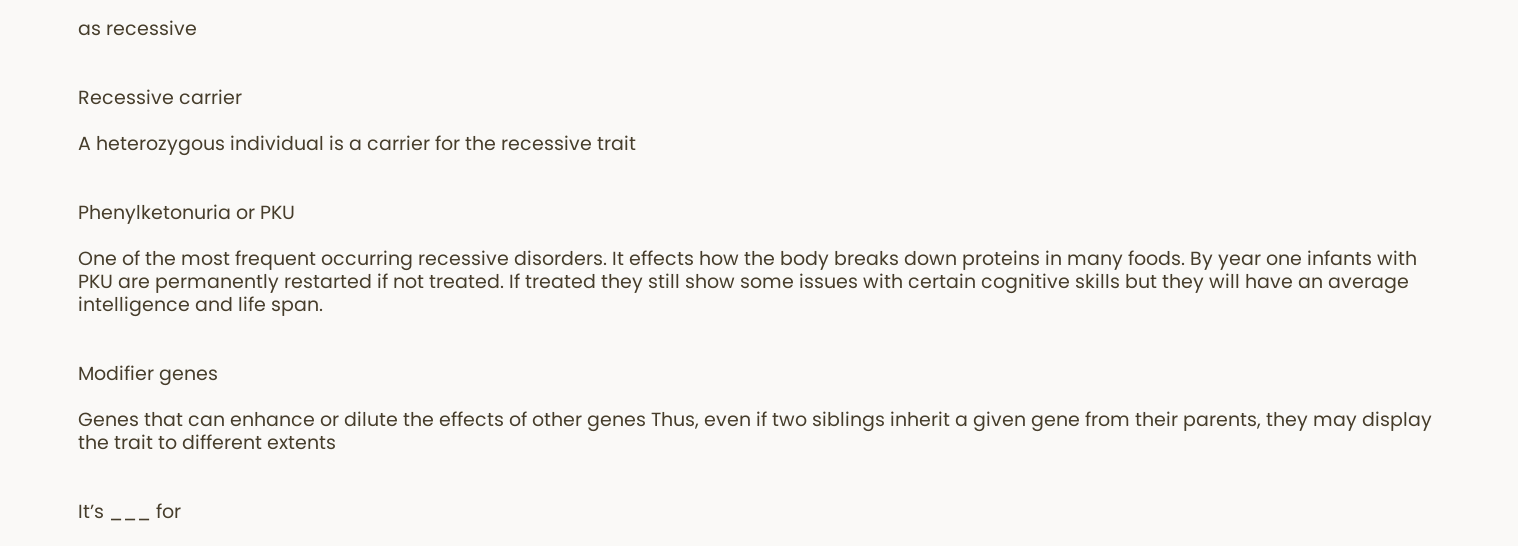as recessive


Recessive carrier

A heterozygous individual is a carrier for the recessive trait


Phenylketonuria or PKU

One of the most frequent occurring recessive disorders. It effects how the body breaks down proteins in many foods. By year one infants with PKU are permanently restarted if not treated. If treated they still show some issues with certain cognitive skills but they will have an average intelligence and life span.


Modifier genes

Genes that can enhance or dilute the effects of other genes Thus, even if two siblings inherit a given gene from their parents, they may display the trait to different extents


It’s ___ for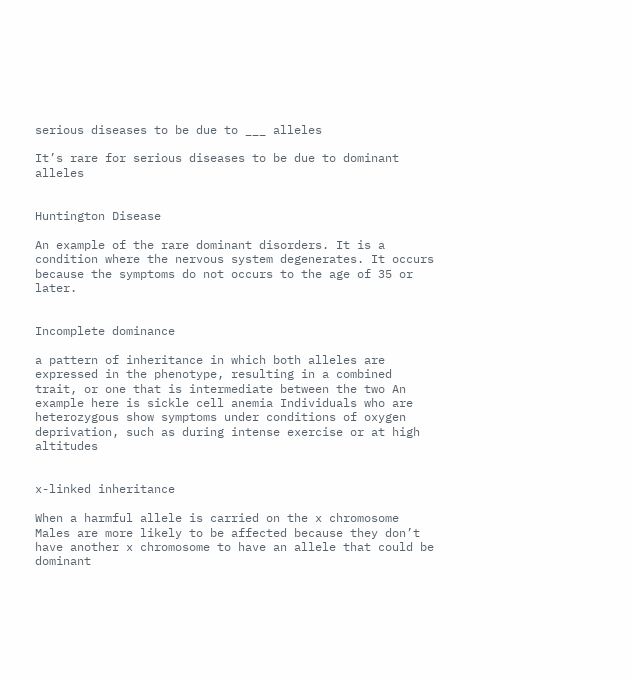serious diseases to be due to ___ alleles

It’s rare for serious diseases to be due to dominant alleles


Huntington Disease

An example of the rare dominant disorders. It is a condition where the nervous system degenerates. It occurs because the symptoms do not occurs to the age of 35 or later.


Incomplete dominance

a pattern of inheritance in which both alleles are expressed in the phenotype, resulting in a combined trait, or one that is intermediate between the two An example here is sickle cell anemia Individuals who are heterozygous show symptoms under conditions of oxygen deprivation, such as during intense exercise or at high altitudes


x-linked inheritance

When a harmful allele is carried on the x chromosome Males are more likely to be affected because they don’t have another x chromosome to have an allele that could be dominant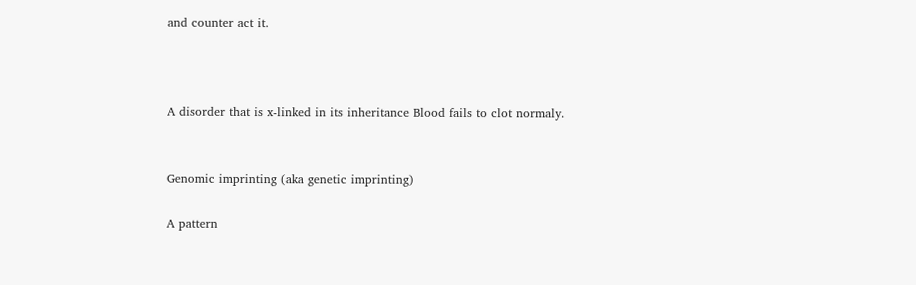and counter act it.



A disorder that is x-linked in its inheritance Blood fails to clot normaly.


Genomic imprinting (aka genetic imprinting)

A pattern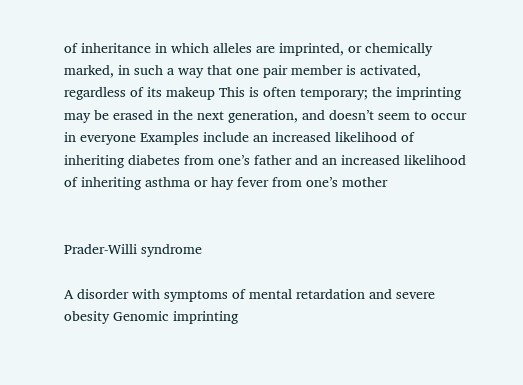of inheritance in which alleles are imprinted, or chemically marked, in such a way that one pair member is activated, regardless of its makeup This is often temporary; the imprinting may be erased in the next generation, and doesn’t seem to occur in everyone Examples include an increased likelihood of inheriting diabetes from one’s father and an increased likelihood of inheriting asthma or hay fever from one’s mother


Prader-Willi syndrome

A disorder with symptoms of mental retardation and severe obesity Genomic imprinting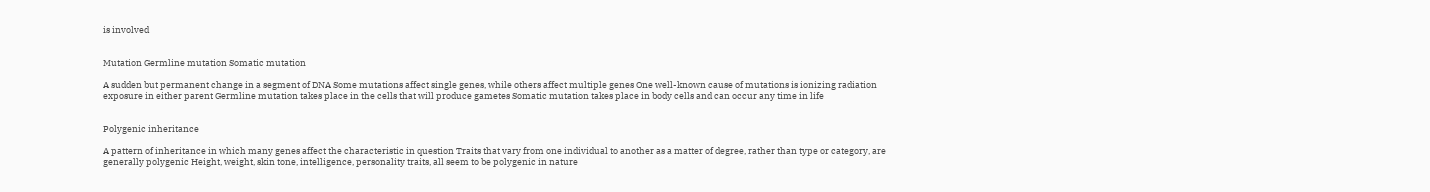is involved


Mutation Germline mutation Somatic mutation

A sudden but permanent change in a segment of DNA Some mutations affect single genes, while others affect multiple genes One well-known cause of mutations is ionizing radiation exposure in either parent Germline mutation takes place in the cells that will produce gametes Somatic mutation takes place in body cells and can occur any time in life


Polygenic inheritance

A pattern of inheritance in which many genes affect the characteristic in question Traits that vary from one individual to another as a matter of degree, rather than type or category, are generally polygenic Height, weight, skin tone, intelligence, personality traits, all seem to be polygenic in nature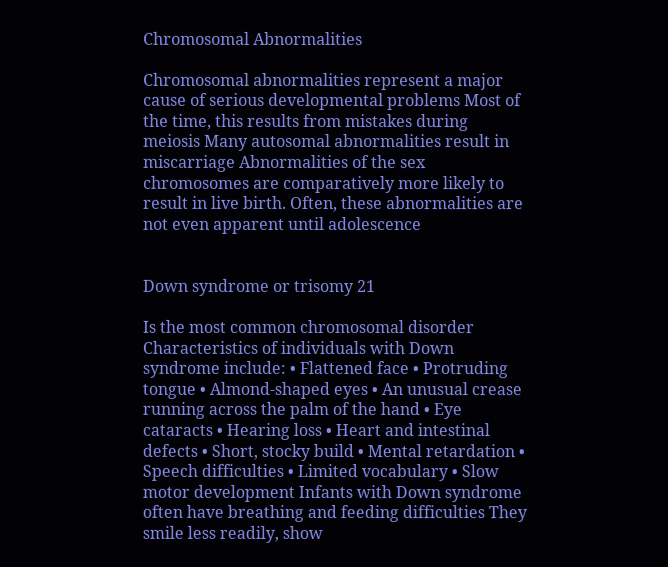Chromosomal Abnormalities

Chromosomal abnormalities represent a major cause of serious developmental problems Most of the time, this results from mistakes during meiosis Many autosomal abnormalities result in miscarriage Abnormalities of the sex chromosomes are comparatively more likely to result in live birth. Often, these abnormalities are not even apparent until adolescence


Down syndrome or trisomy 21

Is the most common chromosomal disorder Characteristics of individuals with Down syndrome include: • Flattened face • Protruding tongue • Almond-shaped eyes • An unusual crease running across the palm of the hand • Eye cataracts • Hearing loss • Heart and intestinal defects • Short, stocky build • Mental retardation • Speech difficulties • Limited vocabulary • Slow motor development Infants with Down syndrome often have breathing and feeding difficulties They smile less readily, show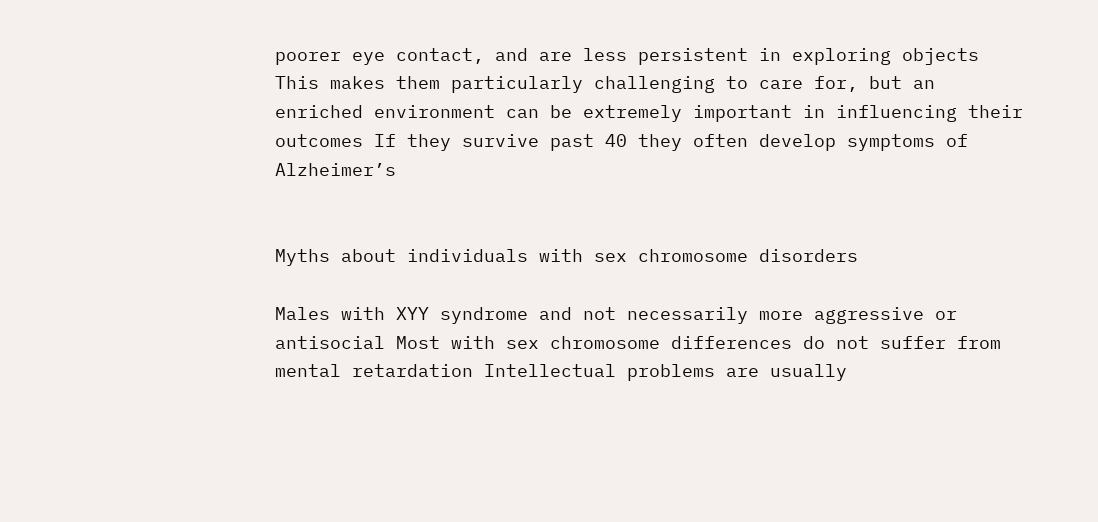poorer eye contact, and are less persistent in exploring objects This makes them particularly challenging to care for, but an enriched environment can be extremely important in influencing their outcomes If they survive past 40 they often develop symptoms of Alzheimer’s


Myths about individuals with sex chromosome disorders

Males with XYY syndrome and not necessarily more aggressive or antisocial Most with sex chromosome differences do not suffer from mental retardation Intellectual problems are usually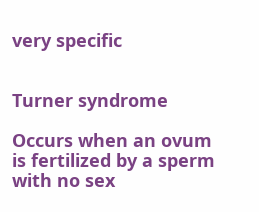very specific


Turner syndrome

Occurs when an ovum is fertilized by a sperm with no sex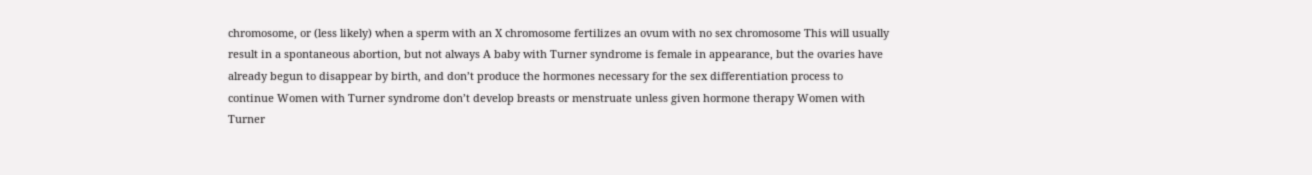chromosome, or (less likely) when a sperm with an X chromosome fertilizes an ovum with no sex chromosome This will usually result in a spontaneous abortion, but not always A baby with Turner syndrome is female in appearance, but the ovaries have already begun to disappear by birth, and don’t produce the hormones necessary for the sex differentiation process to continue Women with Turner syndrome don’t develop breasts or menstruate unless given hormone therapy Women with Turner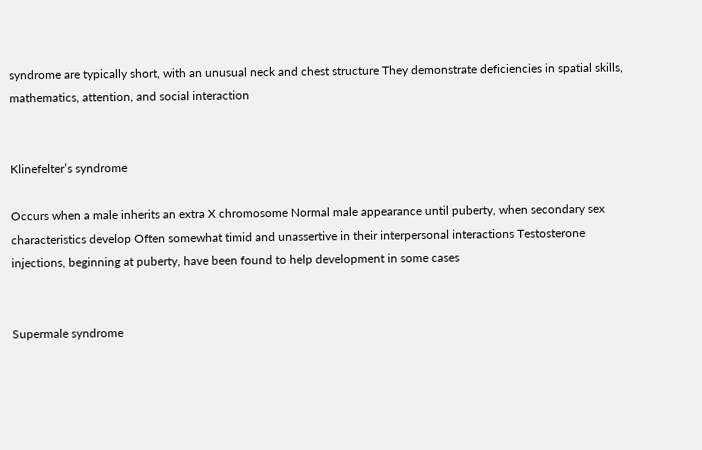syndrome are typically short, with an unusual neck and chest structure They demonstrate deficiencies in spatial skills, mathematics, attention, and social interaction


Klinefelter’s syndrome

Occurs when a male inherits an extra X chromosome Normal male appearance until puberty, when secondary sex characteristics develop Often somewhat timid and unassertive in their interpersonal interactions Testosterone injections, beginning at puberty, have been found to help development in some cases


Supermale syndrome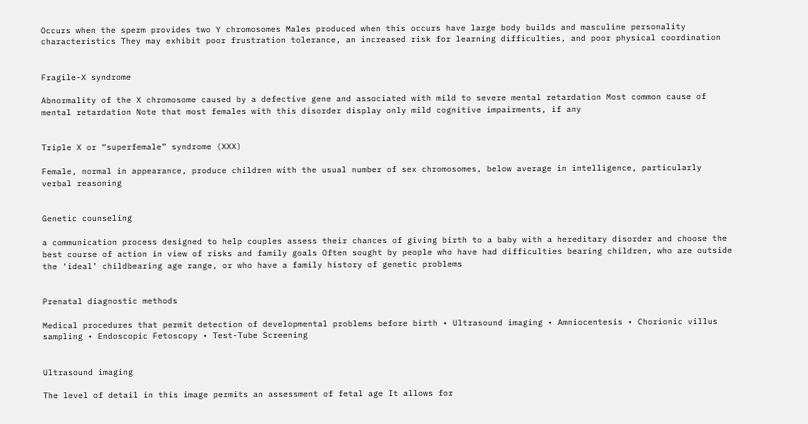Occurs when the sperm provides two Y chromosomes Males produced when this occurs have large body builds and masculine personality characteristics They may exhibit poor frustration tolerance, an increased risk for learning difficulties, and poor physical coordination


Fragile-X syndrome

Abnormality of the X chromosome caused by a defective gene and associated with mild to severe mental retardation Most common cause of mental retardation Note that most females with this disorder display only mild cognitive impairments, if any


Triple X or “superfemale” syndrome (XXX)

Female, normal in appearance, produce children with the usual number of sex chromosomes, below average in intelligence, particularly verbal reasoning


Genetic counseling

a communication process designed to help couples assess their chances of giving birth to a baby with a hereditary disorder and choose the best course of action in view of risks and family goals Often sought by people who have had difficulties bearing children, who are outside the ‘ideal’ childbearing age range, or who have a family history of genetic problems


Prenatal diagnostic methods

Medical procedures that permit detection of developmental problems before birth • Ultrasound imaging • Amniocentesis • Chorionic villus sampling • Endoscopic Fetoscopy • Test-Tube Screening


Ultrasound imaging

The level of detail in this image permits an assessment of fetal age It allows for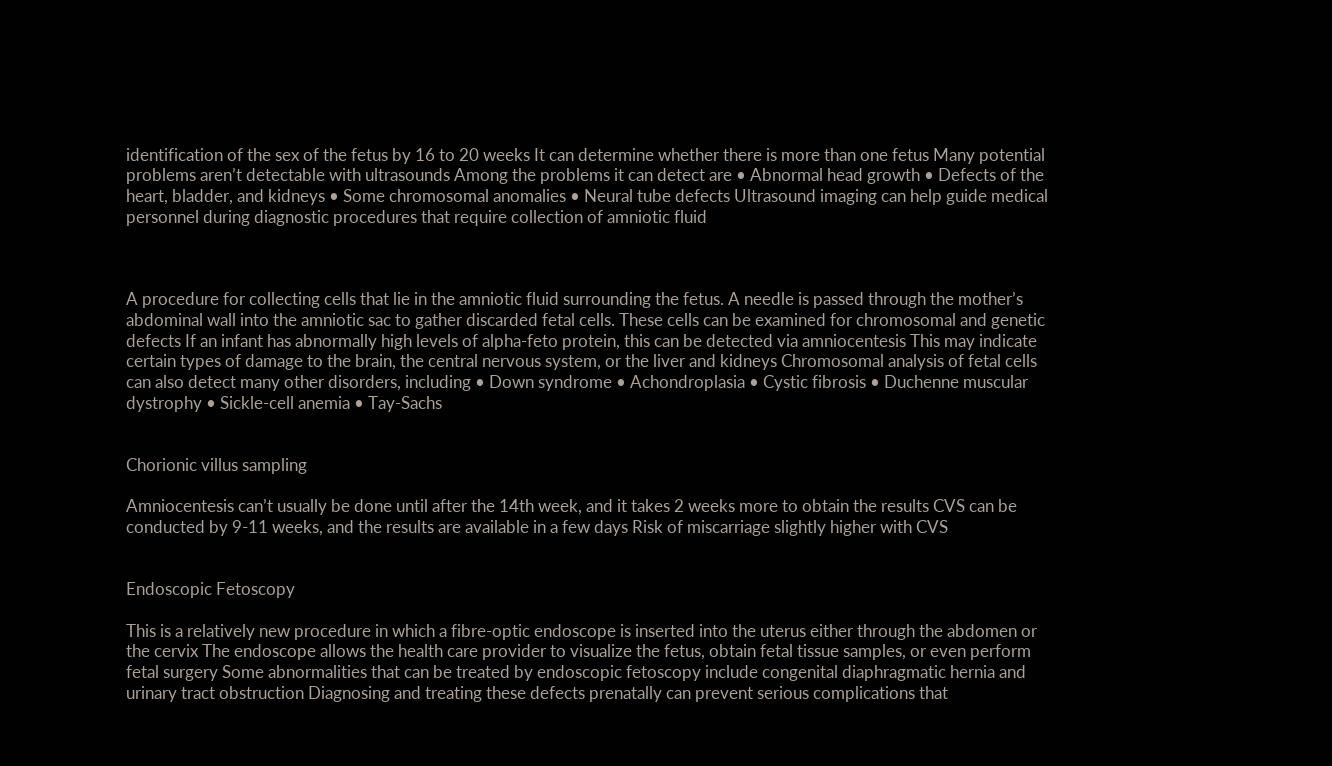identification of the sex of the fetus by 16 to 20 weeks It can determine whether there is more than one fetus Many potential problems aren’t detectable with ultrasounds Among the problems it can detect are • Abnormal head growth • Defects of the heart, bladder, and kidneys • Some chromosomal anomalies • Neural tube defects Ultrasound imaging can help guide medical personnel during diagnostic procedures that require collection of amniotic fluid



A procedure for collecting cells that lie in the amniotic fluid surrounding the fetus. A needle is passed through the mother’s abdominal wall into the amniotic sac to gather discarded fetal cells. These cells can be examined for chromosomal and genetic defects If an infant has abnormally high levels of alpha-feto protein, this can be detected via amniocentesis This may indicate certain types of damage to the brain, the central nervous system, or the liver and kidneys Chromosomal analysis of fetal cells can also detect many other disorders, including • Down syndrome • Achondroplasia • Cystic fibrosis • Duchenne muscular dystrophy • Sickle-cell anemia • Tay-Sachs


Chorionic villus sampling

Amniocentesis can’t usually be done until after the 14th week, and it takes 2 weeks more to obtain the results CVS can be conducted by 9-11 weeks, and the results are available in a few days Risk of miscarriage slightly higher with CVS


Endoscopic Fetoscopy

This is a relatively new procedure in which a fibre-optic endoscope is inserted into the uterus either through the abdomen or the cervix The endoscope allows the health care provider to visualize the fetus, obtain fetal tissue samples, or even perform fetal surgery Some abnormalities that can be treated by endoscopic fetoscopy include congenital diaphragmatic hernia and urinary tract obstruction Diagnosing and treating these defects prenatally can prevent serious complications that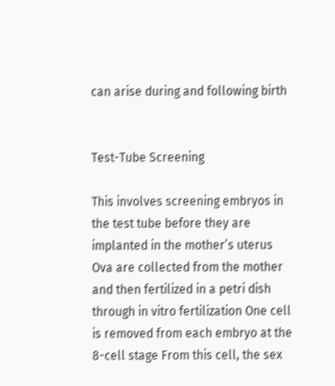can arise during and following birth


Test-Tube Screening

This involves screening embryos in the test tube before they are implanted in the mother’s uterus Ova are collected from the mother and then fertilized in a petri dish through in vitro fertilization One cell is removed from each embryo at the 8-cell stage From this cell, the sex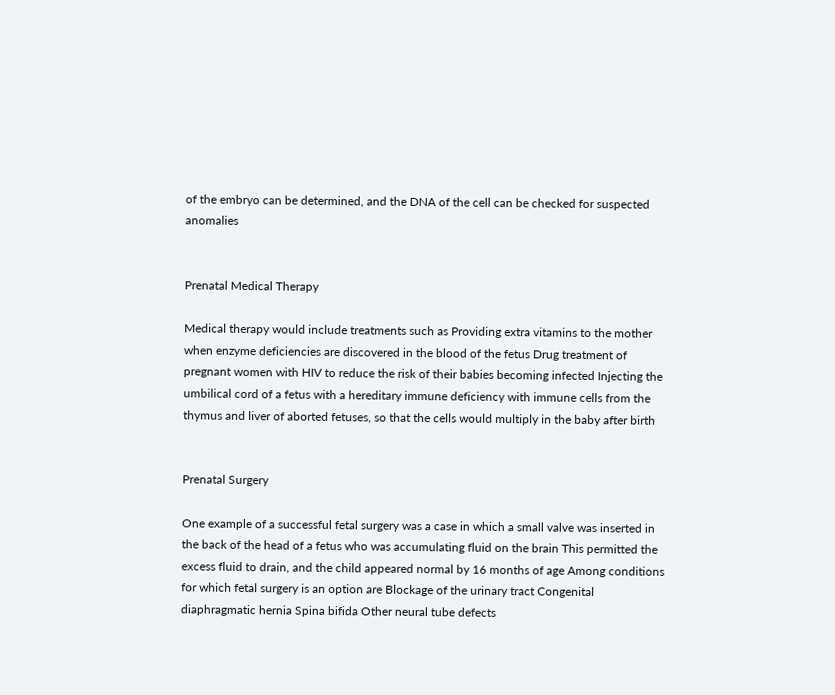of the embryo can be determined, and the DNA of the cell can be checked for suspected anomalies


Prenatal Medical Therapy

Medical therapy would include treatments such as Providing extra vitamins to the mother when enzyme deficiencies are discovered in the blood of the fetus Drug treatment of pregnant women with HIV to reduce the risk of their babies becoming infected Injecting the umbilical cord of a fetus with a hereditary immune deficiency with immune cells from the thymus and liver of aborted fetuses, so that the cells would multiply in the baby after birth


Prenatal Surgery

One example of a successful fetal surgery was a case in which a small valve was inserted in the back of the head of a fetus who was accumulating fluid on the brain This permitted the excess fluid to drain, and the child appeared normal by 16 months of age Among conditions for which fetal surgery is an option are Blockage of the urinary tract Congenital diaphragmatic hernia Spina bifida Other neural tube defects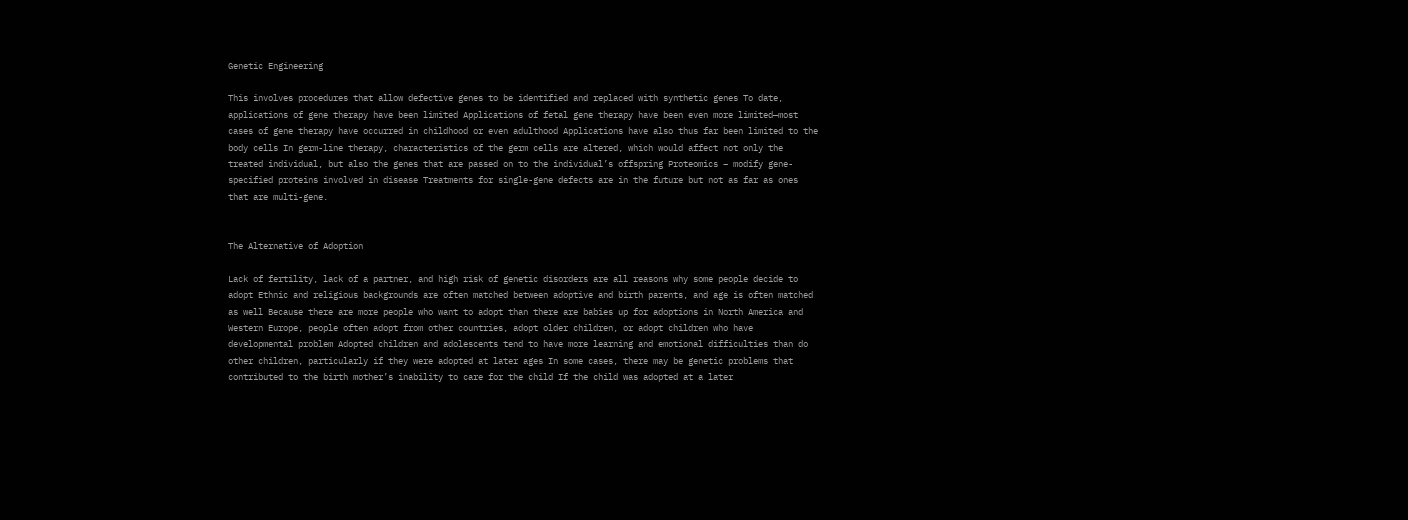Genetic Engineering

This involves procedures that allow defective genes to be identified and replaced with synthetic genes To date, applications of gene therapy have been limited Applications of fetal gene therapy have been even more limited—most cases of gene therapy have occurred in childhood or even adulthood Applications have also thus far been limited to the body cells In germ-line therapy, characteristics of the germ cells are altered, which would affect not only the treated individual, but also the genes that are passed on to the individual’s offspring Proteomics – modify gene-specified proteins involved in disease Treatments for single-gene defects are in the future but not as far as ones that are multi-gene.


The Alternative of Adoption

Lack of fertility, lack of a partner, and high risk of genetic disorders are all reasons why some people decide to adopt Ethnic and religious backgrounds are often matched between adoptive and birth parents, and age is often matched as well Because there are more people who want to adopt than there are babies up for adoptions in North America and Western Europe, people often adopt from other countries, adopt older children, or adopt children who have developmental problem Adopted children and adolescents tend to have more learning and emotional difficulties than do other children, particularly if they were adopted at later ages In some cases, there may be genetic problems that contributed to the birth mother’s inability to care for the child If the child was adopted at a later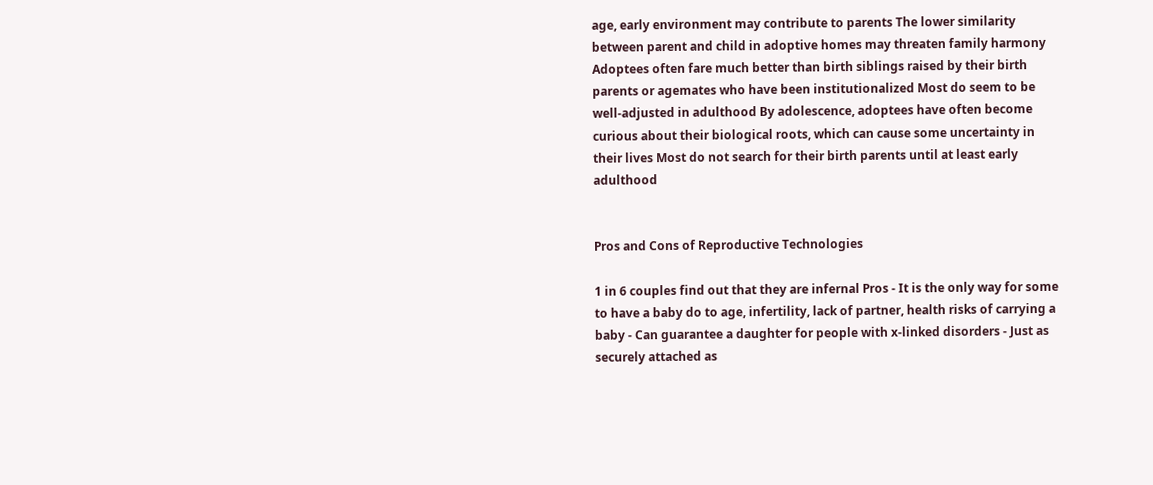age, early environment may contribute to parents The lower similarity between parent and child in adoptive homes may threaten family harmony Adoptees often fare much better than birth siblings raised by their birth parents or agemates who have been institutionalized Most do seem to be well-adjusted in adulthood By adolescence, adoptees have often become curious about their biological roots, which can cause some uncertainty in their lives Most do not search for their birth parents until at least early adulthood


Pros and Cons of Reproductive Technologies

1 in 6 couples find out that they are infernal Pros - It is the only way for some to have a baby do to age, infertility, lack of partner, health risks of carrying a baby - Can guarantee a daughter for people with x-linked disorders - Just as securely attached as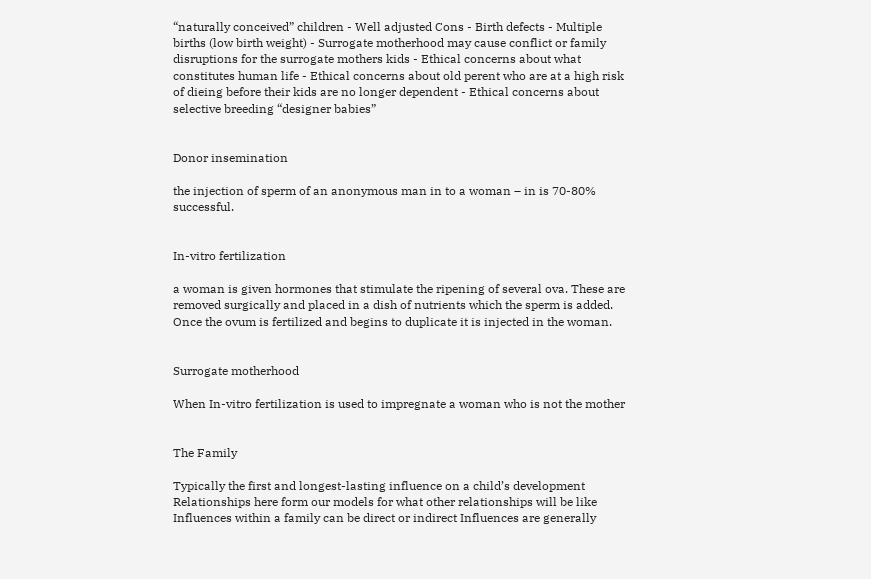“naturally conceived” children - Well adjusted Cons - Birth defects - Multiple births (low birth weight) - Surrogate motherhood may cause conflict or family disruptions for the surrogate mothers kids - Ethical concerns about what constitutes human life - Ethical concerns about old perent who are at a high risk of dieing before their kids are no longer dependent - Ethical concerns about selective breeding “designer babies”


Donor insemination

the injection of sperm of an anonymous man in to a woman – in is 70-80% successful.


In-vitro fertilization

a woman is given hormones that stimulate the ripening of several ova. These are removed surgically and placed in a dish of nutrients which the sperm is added. Once the ovum is fertilized and begins to duplicate it is injected in the woman.


Surrogate motherhood

When In-vitro fertilization is used to impregnate a woman who is not the mother


The Family

Typically the first and longest-lasting influence on a child’s development Relationships here form our models for what other relationships will be like Influences within a family can be direct or indirect Influences are generally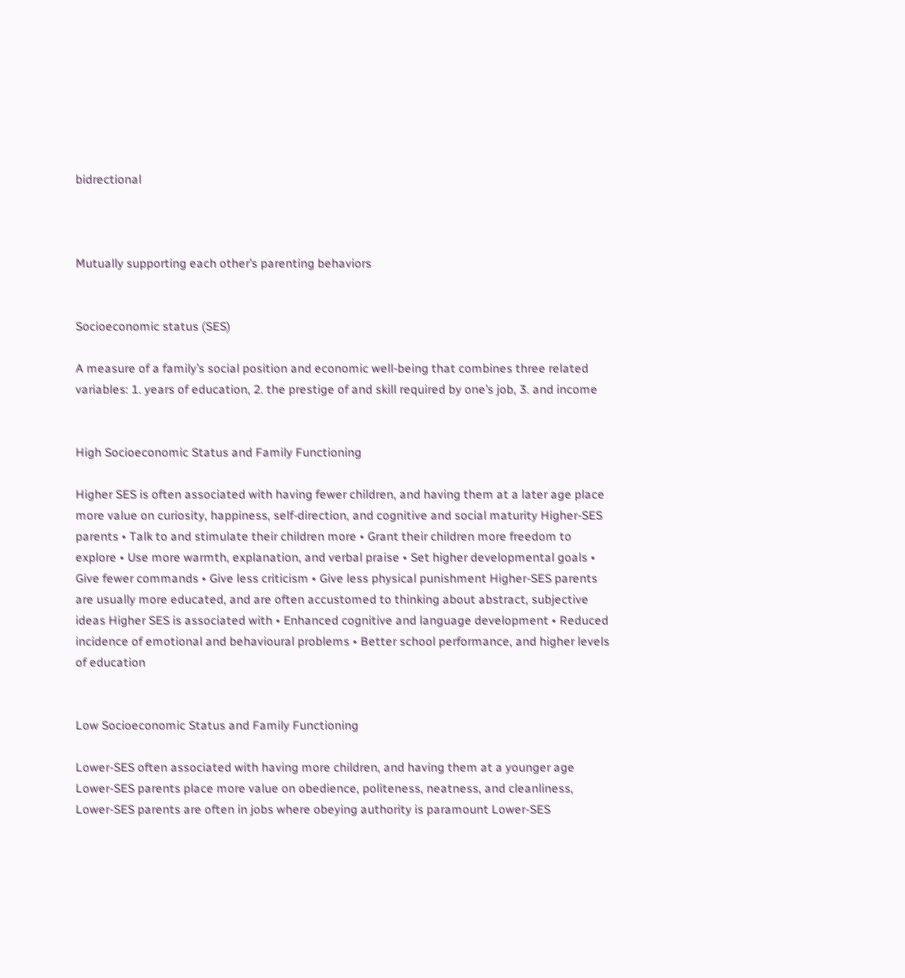bidrectional



Mutually supporting each other’s parenting behaviors


Socioeconomic status (SES)

A measure of a family’s social position and economic well-being that combines three related variables: 1. years of education, 2. the prestige of and skill required by one’s job, 3. and income


High Socioeconomic Status and Family Functioning

Higher SES is often associated with having fewer children, and having them at a later age place more value on curiosity, happiness, self-direction, and cognitive and social maturity Higher-SES parents • Talk to and stimulate their children more • Grant their children more freedom to explore • Use more warmth, explanation, and verbal praise • Set higher developmental goals • Give fewer commands • Give less criticism • Give less physical punishment Higher-SES parents are usually more educated, and are often accustomed to thinking about abstract, subjective ideas Higher SES is associated with • Enhanced cognitive and language development • Reduced incidence of emotional and behavioural problems • Better school performance, and higher levels of education


Low Socioeconomic Status and Family Functioning

Lower-SES often associated with having more children, and having them at a younger age Lower-SES parents place more value on obedience, politeness, neatness, and cleanliness, Lower-SES parents are often in jobs where obeying authority is paramount Lower-SES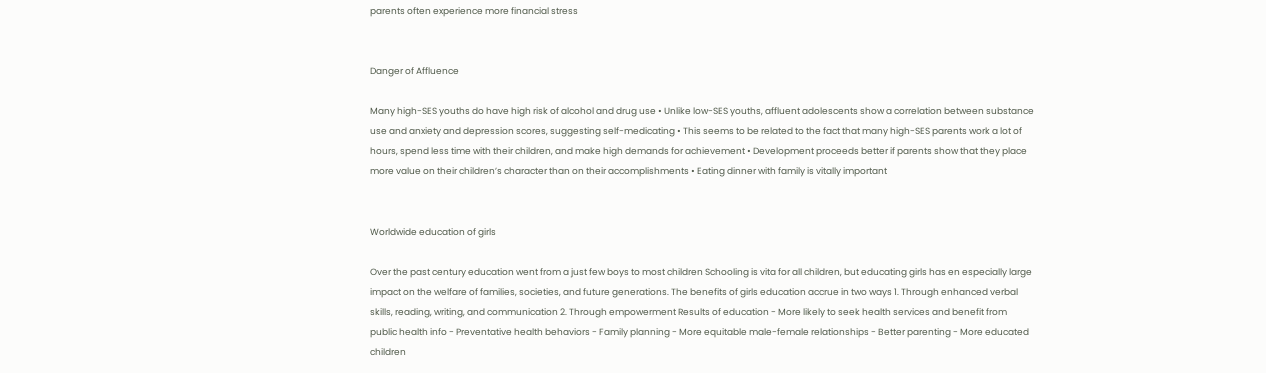parents often experience more financial stress


Danger of Affluence

Many high-SES youths do have high risk of alcohol and drug use • Unlike low-SES youths, affluent adolescents show a correlation between substance use and anxiety and depression scores, suggesting self-medicating • This seems to be related to the fact that many high-SES parents work a lot of hours, spend less time with their children, and make high demands for achievement • Development proceeds better if parents show that they place more value on their children’s character than on their accomplishments • Eating dinner with family is vitally important


Worldwide education of girls

Over the past century education went from a just few boys to most children Schooling is vita for all children, but educating girls has en especially large impact on the welfare of families, societies, and future generations. The benefits of girls education accrue in two ways 1. Through enhanced verbal skills, reading, writing, and communication 2. Through empowerment Results of education - More likely to seek health services and benefit from public health info - Preventative health behaviors - Family planning - More equitable male-female relationships - Better parenting - More educated children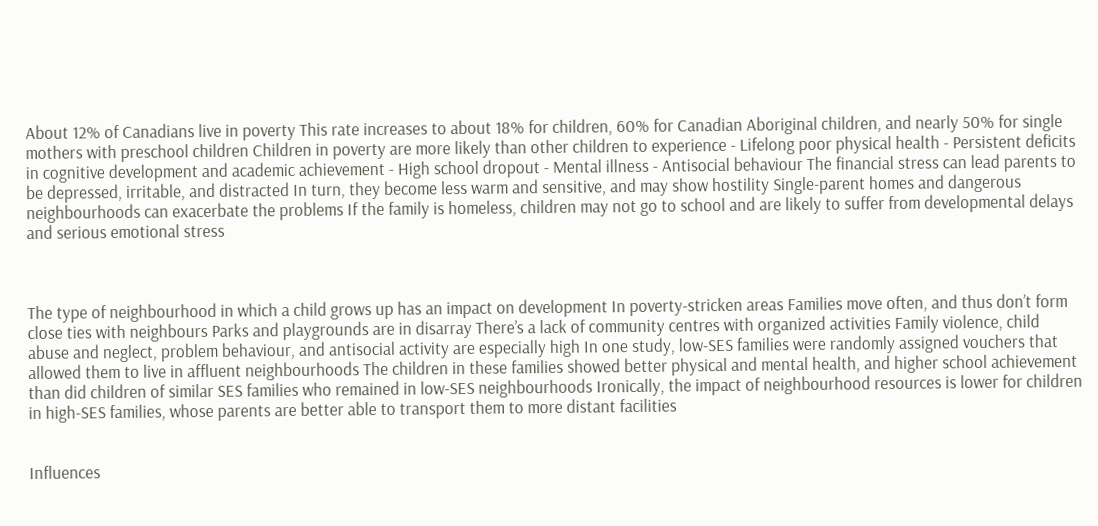About 12% of Canadians live in poverty This rate increases to about 18% for children, 60% for Canadian Aboriginal children, and nearly 50% for single mothers with preschool children Children in poverty are more likely than other children to experience - Lifelong poor physical health - Persistent deficits in cognitive development and academic achievement - High school dropout - Mental illness - Antisocial behaviour The financial stress can lead parents to be depressed, irritable, and distracted In turn, they become less warm and sensitive, and may show hostility Single-parent homes and dangerous neighbourhoods can exacerbate the problems If the family is homeless, children may not go to school and are likely to suffer from developmental delays and serious emotional stress



The type of neighbourhood in which a child grows up has an impact on development In poverty-stricken areas Families move often, and thus don’t form close ties with neighbours Parks and playgrounds are in disarray There’s a lack of community centres with organized activities Family violence, child abuse and neglect, problem behaviour, and antisocial activity are especially high In one study, low-SES families were randomly assigned vouchers that allowed them to live in affluent neighbourhoods The children in these families showed better physical and mental health, and higher school achievement than did children of similar SES families who remained in low-SES neighbourhoods Ironically, the impact of neighbourhood resources is lower for children in high-SES families, whose parents are better able to transport them to more distant facilities


Influences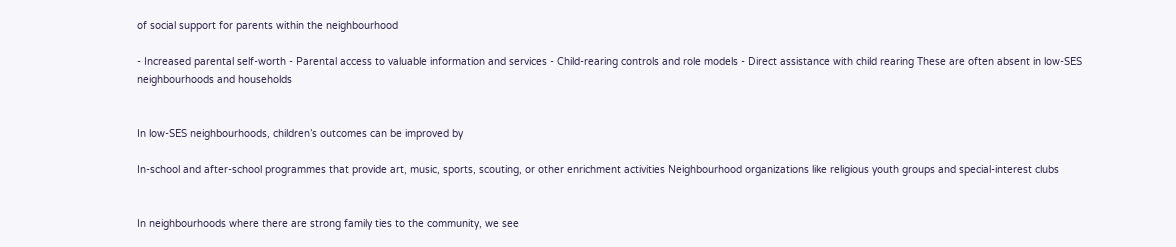of social support for parents within the neighbourhood

- Increased parental self-worth - Parental access to valuable information and services - Child-rearing controls and role models - Direct assistance with child rearing These are often absent in low-SES neighbourhoods and households


In low-SES neighbourhoods, children’s outcomes can be improved by

In-school and after-school programmes that provide art, music, sports, scouting, or other enrichment activities Neighbourhood organizations like religious youth groups and special-interest clubs


In neighbourhoods where there are strong family ties to the community, we see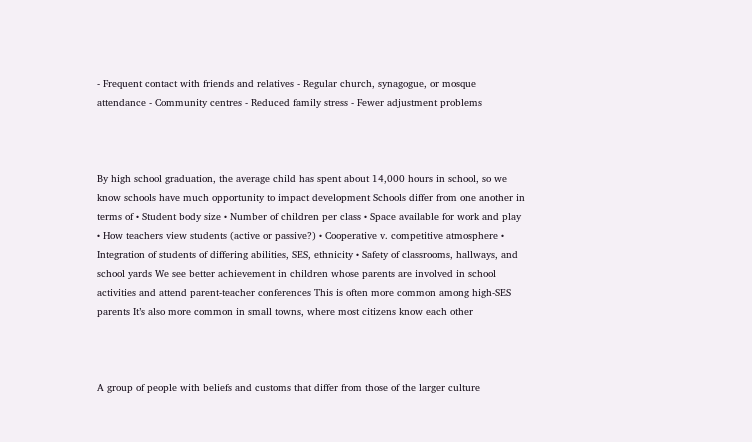- Frequent contact with friends and relatives - Regular church, synagogue, or mosque attendance - Community centres - Reduced family stress - Fewer adjustment problems



By high school graduation, the average child has spent about 14,000 hours in school, so we know schools have much opportunity to impact development Schools differ from one another in terms of • Student body size • Number of children per class • Space available for work and play • How teachers view students (active or passive?) • Cooperative v. competitive atmosphere • Integration of students of differing abilities, SES, ethnicity • Safety of classrooms, hallways, and school yards We see better achievement in children whose parents are involved in school activities and attend parent-teacher conferences This is often more common among high-SES parents It’s also more common in small towns, where most citizens know each other



A group of people with beliefs and customs that differ from those of the larger culture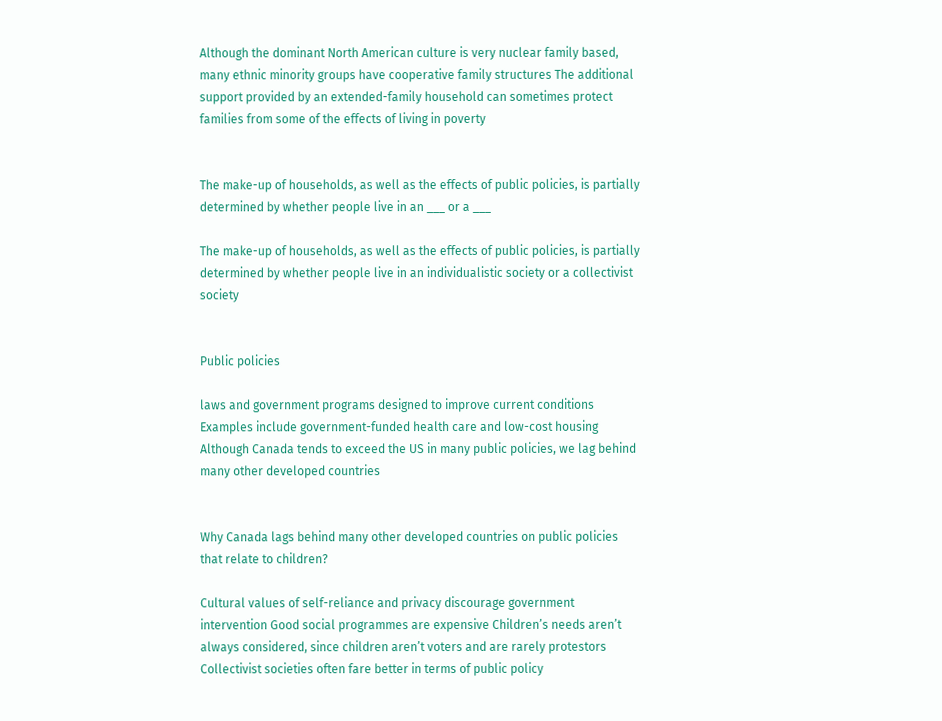Although the dominant North American culture is very nuclear family based, many ethnic minority groups have cooperative family structures The additional support provided by an extended-family household can sometimes protect families from some of the effects of living in poverty


The make-up of households, as well as the effects of public policies, is partially determined by whether people live in an ___ or a ___

The make-up of households, as well as the effects of public policies, is partially determined by whether people live in an individualistic society or a collectivist society


Public policies

laws and government programs designed to improve current conditions Examples include government-funded health care and low-cost housing Although Canada tends to exceed the US in many public policies, we lag behind many other developed countries


Why Canada lags behind many other developed countries on public policies that relate to children?

Cultural values of self-reliance and privacy discourage government intervention Good social programmes are expensive Children’s needs aren’t always considered, since children aren’t voters and are rarely protestors Collectivist societies often fare better in terms of public policy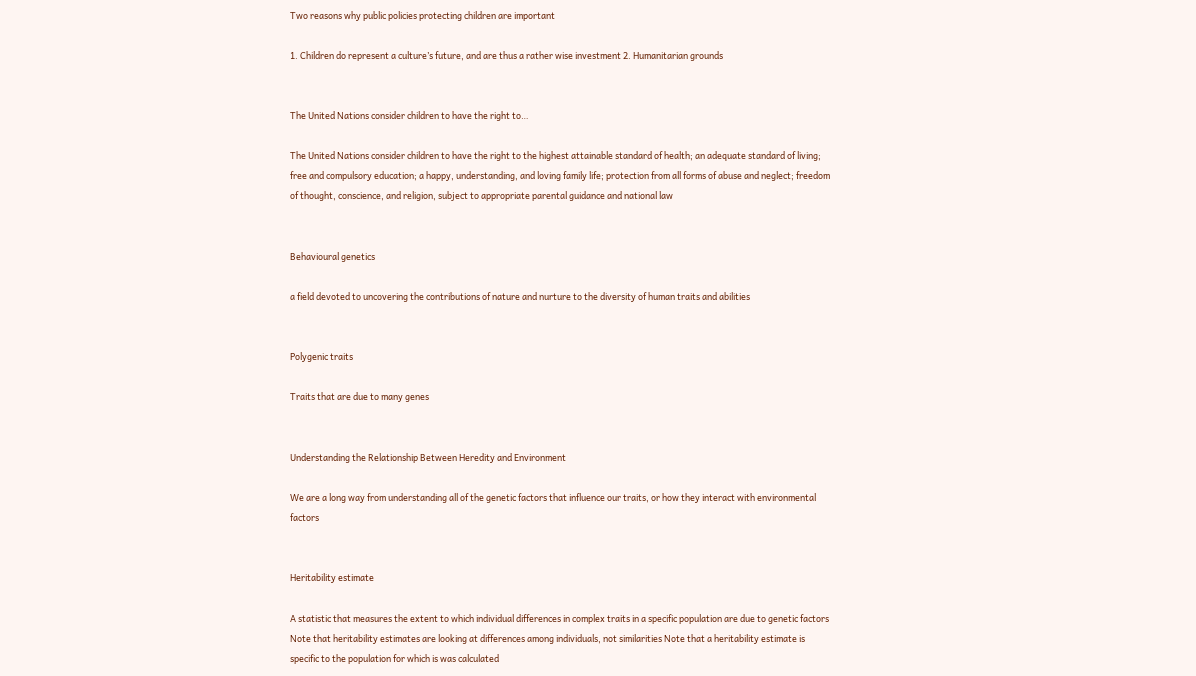Two reasons why public policies protecting children are important

1. Children do represent a culture’s future, and are thus a rather wise investment 2. Humanitarian grounds


The United Nations consider children to have the right to…

The United Nations consider children to have the right to the highest attainable standard of health; an adequate standard of living; free and compulsory education; a happy, understanding, and loving family life; protection from all forms of abuse and neglect; freedom of thought, conscience, and religion, subject to appropriate parental guidance and national law


Behavioural genetics

a field devoted to uncovering the contributions of nature and nurture to the diversity of human traits and abilities


Polygenic traits

Traits that are due to many genes


Understanding the Relationship Between Heredity and Environment

We are a long way from understanding all of the genetic factors that influence our traits, or how they interact with environmental factors


Heritability estimate

A statistic that measures the extent to which individual differences in complex traits in a specific population are due to genetic factors Note that heritability estimates are looking at differences among individuals, not similarities Note that a heritability estimate is specific to the population for which is was calculated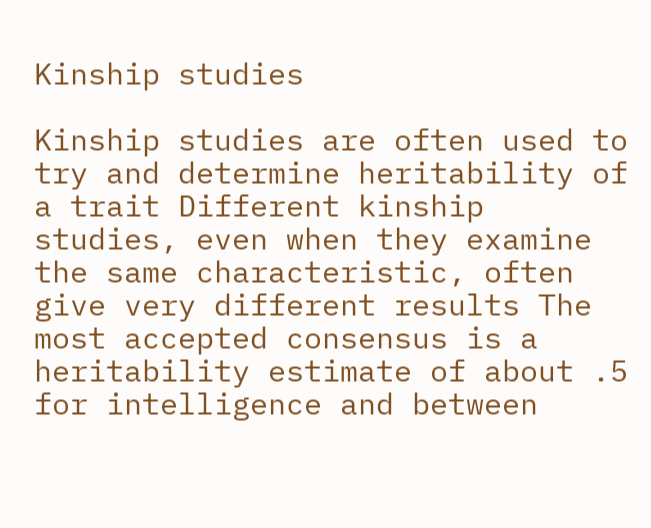Kinship studies

Kinship studies are often used to try and determine heritability of a trait Different kinship studies, even when they examine the same characteristic, often give very different results The most accepted consensus is a heritability estimate of about .5 for intelligence and between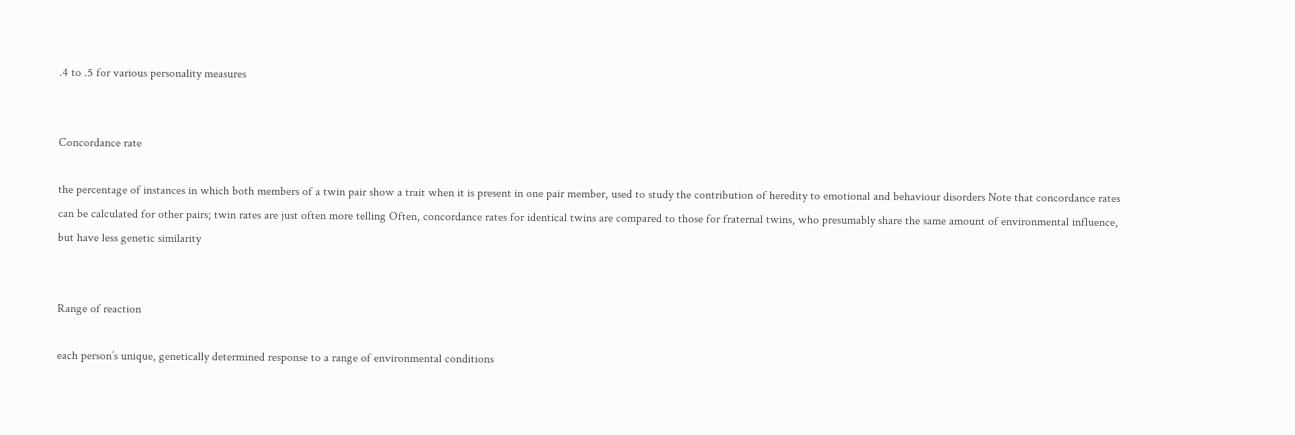.4 to .5 for various personality measures


Concordance rate

the percentage of instances in which both members of a twin pair show a trait when it is present in one pair member, used to study the contribution of heredity to emotional and behaviour disorders Note that concordance rates can be calculated for other pairs; twin rates are just often more telling Often, concordance rates for identical twins are compared to those for fraternal twins, who presumably share the same amount of environmental influence, but have less genetic similarity


Range of reaction

each person’s unique, genetically determined response to a range of environmental conditions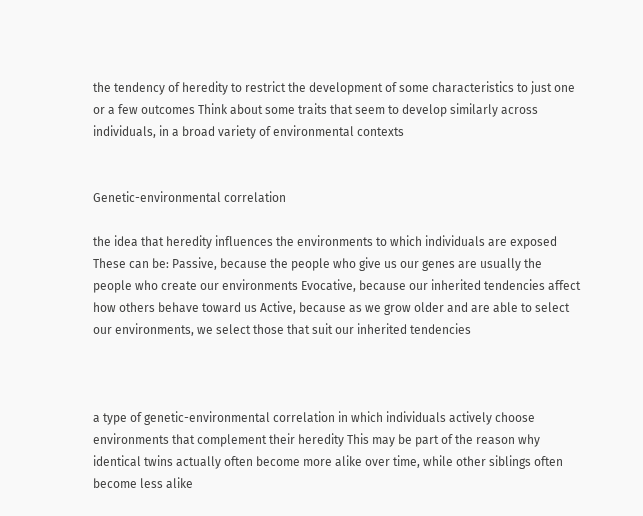the tendency of heredity to restrict the development of some characteristics to just one or a few outcomes Think about some traits that seem to develop similarly across individuals, in a broad variety of environmental contexts


Genetic-environmental correlation

the idea that heredity influences the environments to which individuals are exposed These can be: Passive, because the people who give us our genes are usually the people who create our environments Evocative, because our inherited tendencies affect how others behave toward us Active, because as we grow older and are able to select our environments, we select those that suit our inherited tendencies



a type of genetic-environmental correlation in which individuals actively choose environments that complement their heredity This may be part of the reason why identical twins actually often become more alike over time, while other siblings often become less alike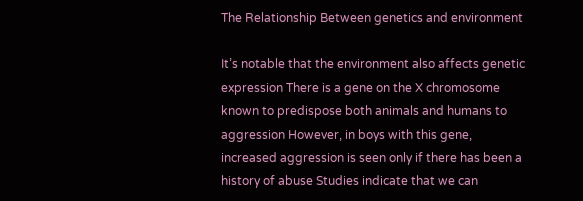The Relationship Between genetics and environment

It’s notable that the environment also affects genetic expression There is a gene on the X chromosome known to predispose both animals and humans to aggression However, in boys with this gene, increased aggression is seen only if there has been a history of abuse Studies indicate that we can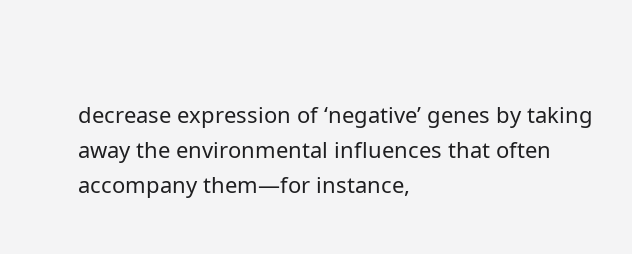decrease expression of ‘negative’ genes by taking away the environmental influences that often accompany them—for instance,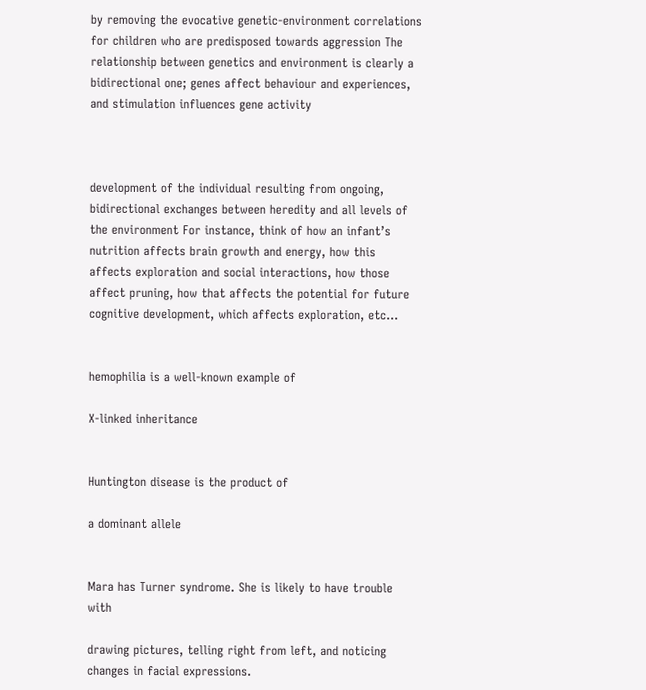by removing the evocative genetic-environment correlations for children who are predisposed towards aggression The relationship between genetics and environment is clearly a bidirectional one; genes affect behaviour and experiences, and stimulation influences gene activity



development of the individual resulting from ongoing, bidirectional exchanges between heredity and all levels of the environment For instance, think of how an infant’s nutrition affects brain growth and energy, how this affects exploration and social interactions, how those affect pruning, how that affects the potential for future cognitive development, which affects exploration, etc…


hemophilia is a well-known example of

X-linked inheritance


Huntington disease is the product of

a dominant allele


Mara has Turner syndrome. She is likely to have trouble with

drawing pictures, telling right from left, and noticing changes in facial expressions.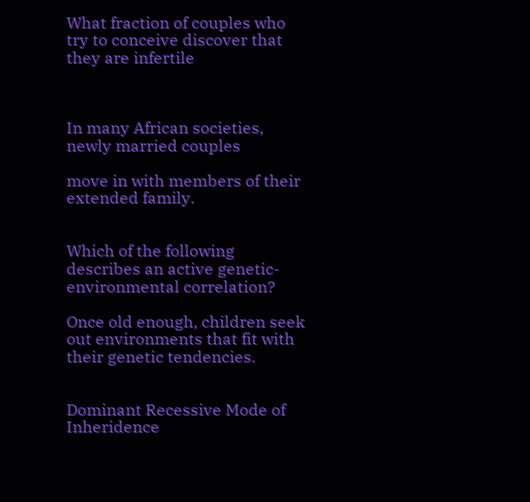What fraction of couples who try to conceive discover that they are infertile



In many African societies, newly married couples

move in with members of their extended family.


Which of the following describes an active genetic-environmental correlation?

Once old enough, children seek out environments that fit with their genetic tendencies.


Dominant Recessive Mode of Inheridence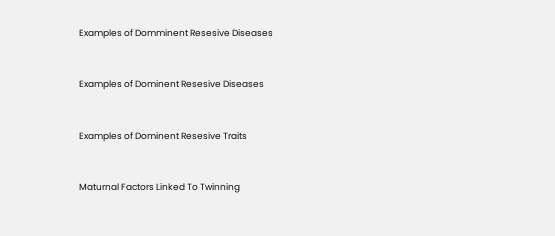Examples of Domminent Resesive Diseases



Examples of Dominent Resesive Diseases



Examples of Dominent Resesive Traits



Maturnal Factors Linked To Twinning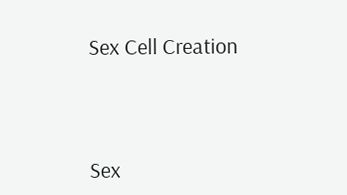Sex Cell Creation



Sex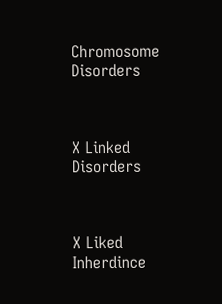Chromosome Disorders



X Linked Disorders



X Liked Inherdince